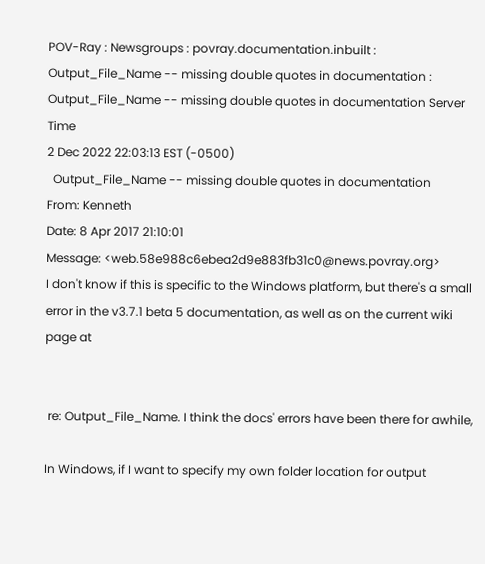POV-Ray : Newsgroups : povray.documentation.inbuilt : Output_File_Name -- missing double quotes in documentation : Output_File_Name -- missing double quotes in documentation Server Time
2 Dec 2022 22:03:13 EST (-0500)
  Output_File_Name -- missing double quotes in documentation
From: Kenneth
Date: 8 Apr 2017 21:10:01
Message: <web.58e988c6ebea2d9e883fb31c0@news.povray.org>
I don't know if this is specific to the Windows platform, but there's a small
error in the v3.7.1 beta 5 documentation, as well as on the current wiki page at


 re: Output_File_Name. I think the docs' errors have been there for awhile,

In Windows, if I want to specify my own folder location for output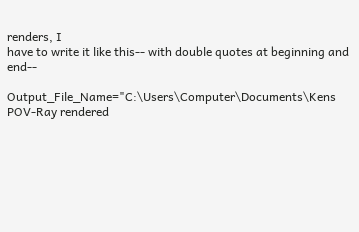renders, I
have to write it like this-- with double quotes at beginning and end--

Output_File_Name="C:\Users\Computer\Documents\Kens POV-Ray rendered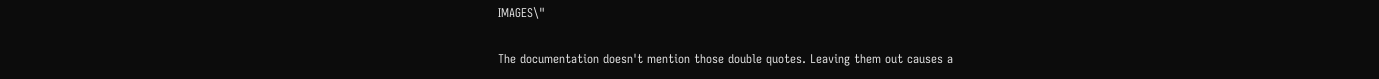IMAGES\"

The documentation doesn't mention those double quotes. Leaving them out causes a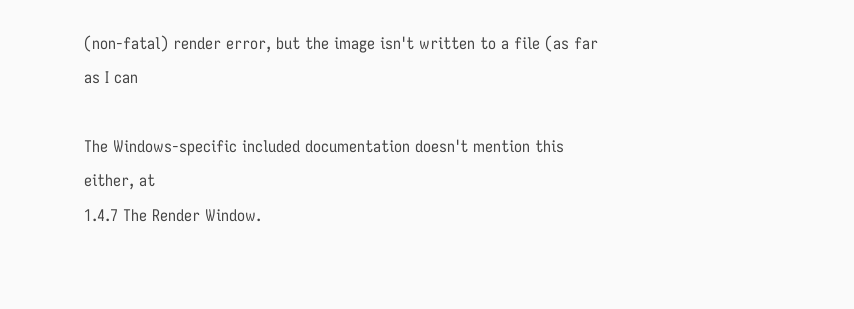(non-fatal) render error, but the image isn't written to a file (as far as I can

The Windows-specific included documentation doesn't mention this either, at
1.4.7 The Render Window.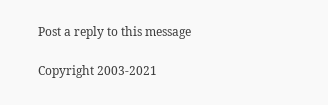Post a reply to this message

Copyright 2003-2021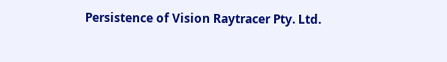Persistence of Vision Raytracer Pty. Ltd.